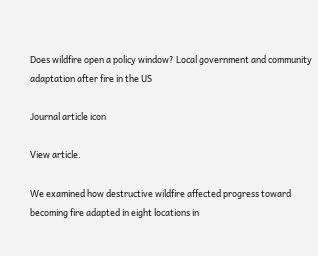Does wildfire open a policy window? Local government and community adaptation after fire in the US

Journal article icon

View article.

We examined how destructive wildfire affected progress toward becoming fire adapted in eight locations in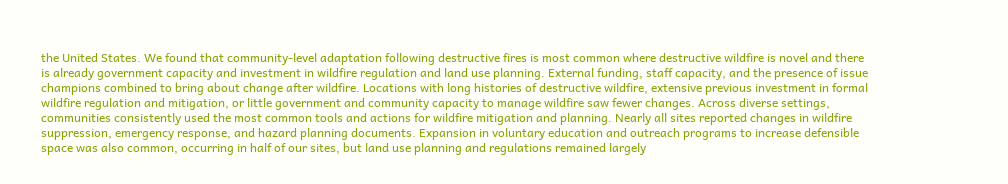the United States. We found that community-level adaptation following destructive fires is most common where destructive wildfire is novel and there is already government capacity and investment in wildfire regulation and land use planning. External funding, staff capacity, and the presence of issue champions combined to bring about change after wildfire. Locations with long histories of destructive wildfire, extensive previous investment in formal wildfire regulation and mitigation, or little government and community capacity to manage wildfire saw fewer changes. Across diverse settings, communities consistently used the most common tools and actions for wildfire mitigation and planning. Nearly all sites reported changes in wildfire suppression, emergency response, and hazard planning documents. Expansion in voluntary education and outreach programs to increase defensible space was also common, occurring in half of our sites, but land use planning and regulations remained largely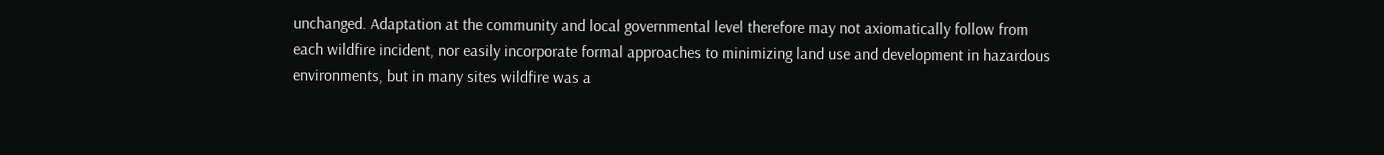unchanged. Adaptation at the community and local governmental level therefore may not axiomatically follow from each wildfire incident, nor easily incorporate formal approaches to minimizing land use and development in hazardous environments, but in many sites wildfire was a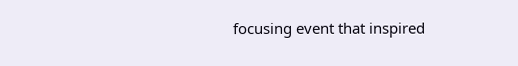focusing event that inspired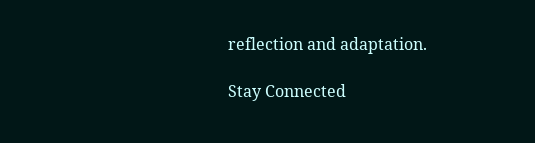reflection and adaptation.

Stay Connected